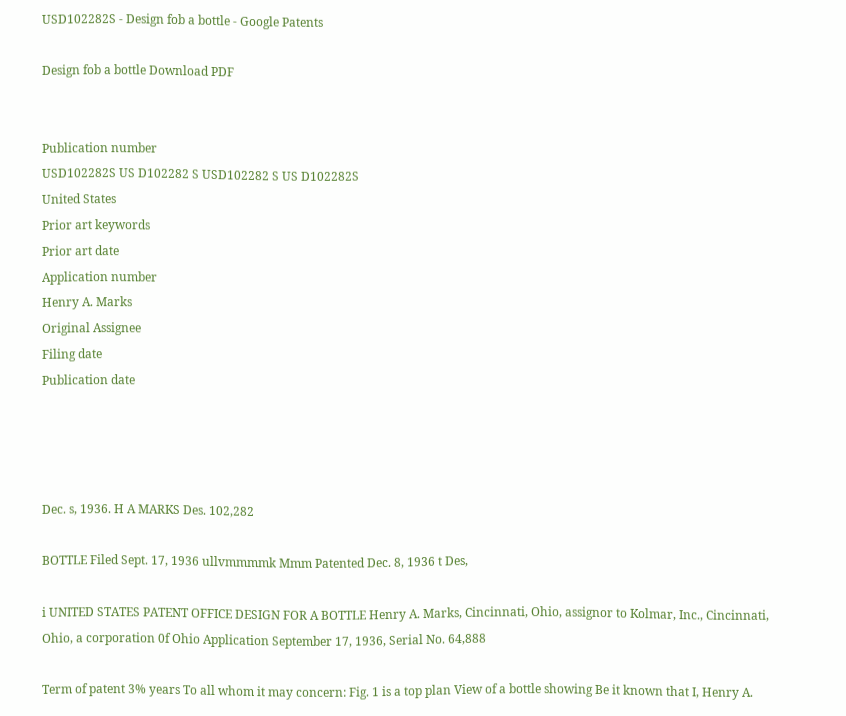USD102282S - Design fob a bottle - Google Patents

Design fob a bottle Download PDF


Publication number
USD102282S US D102282 S USD102282 S US D102282S
United States
Prior art keywords
Prior art date
Application number
Henry A. Marks
Original Assignee
Filing date
Publication date




Dec. s, 1936. H A MARKS Des. 102,282

BOTTLE Filed Sept. 17, 1936 ullvmmmmk Mmm Patented Dec. 8, 1936 t Des,

i UNITED STATES PATENT OFFICE DESIGN FOR A BOTTLE Henry A. Marks, Cincinnati, Ohio, assignor to Kolmar, Inc., Cincinnati, Ohio, a corporation 0f Ohio Application September 17, 1936, Serial No. 64,888

Term of patent 3% years To all whom it may concern: Fig. 1 is a top plan View of a bottle showing Be it known that I, Henry A.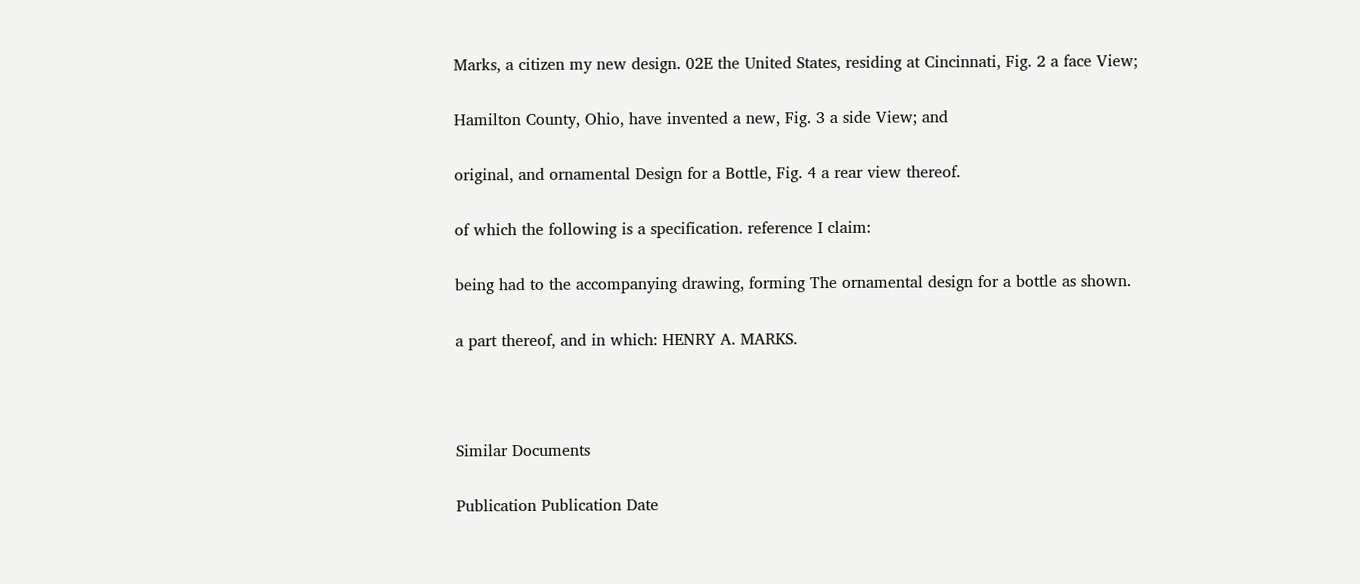Marks, a citizen my new design. 02E the United States, residing at Cincinnati, Fig. 2 a face View;

Hamilton County, Ohio, have invented a new, Fig. 3 a side View; and

original, and ornamental Design for a Bottle, Fig. 4 a rear view thereof.

of which the following is a specification. reference I claim:

being had to the accompanying drawing, forming The ornamental design for a bottle as shown.

a part thereof, and in which: HENRY A. MARKS.



Similar Documents

Publication Publication Date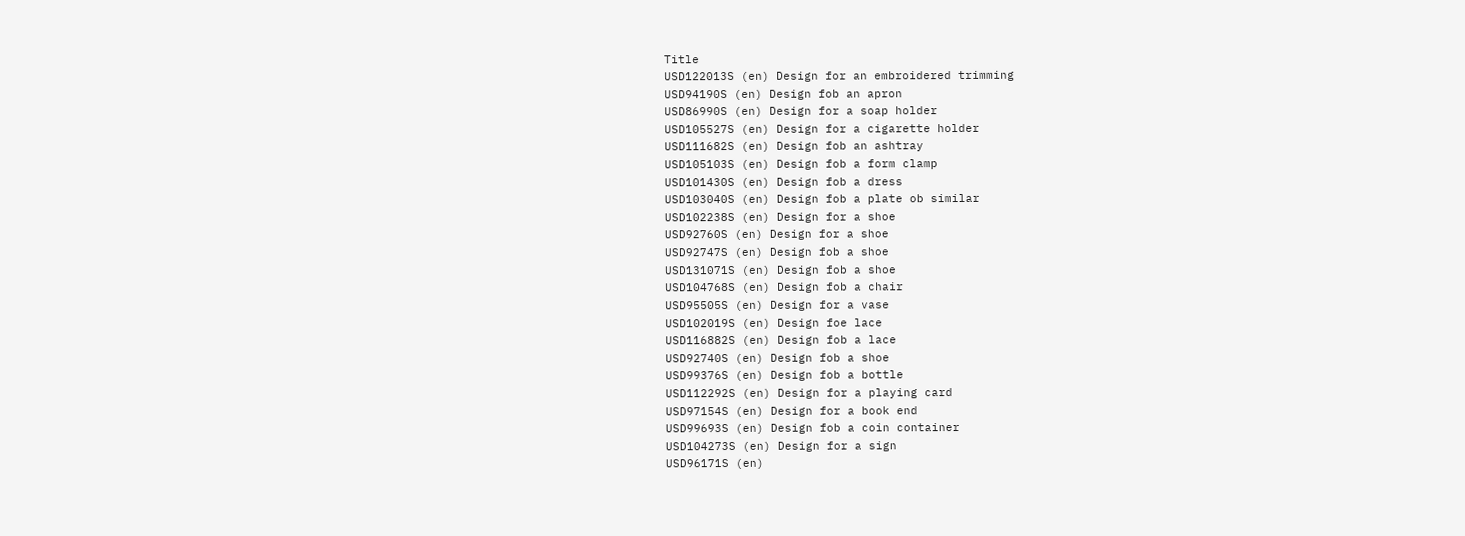Title
USD122013S (en) Design for an embroidered trimming
USD94190S (en) Design fob an apron
USD86990S (en) Design for a soap holder
USD105527S (en) Design for a cigarette holder
USD111682S (en) Design fob an ashtray
USD105103S (en) Design fob a form clamp
USD101430S (en) Design fob a dress
USD103040S (en) Design fob a plate ob similar
USD102238S (en) Design for a shoe
USD92760S (en) Design for a shoe
USD92747S (en) Design fob a shoe
USD131071S (en) Design fob a shoe
USD104768S (en) Design fob a chair
USD95505S (en) Design for a vase
USD102019S (en) Design foe lace
USD116882S (en) Design fob a lace
USD92740S (en) Design fob a shoe
USD99376S (en) Design fob a bottle
USD112292S (en) Design for a playing card
USD97154S (en) Design for a book end
USD99693S (en) Design fob a coin container
USD104273S (en) Design for a sign
USD96171S (en)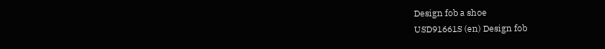Design fob a shoe
USD91661S (en) Design fob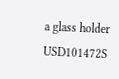a glass holder
USD101472S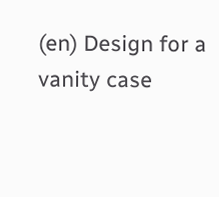(en) Design for a vanity case